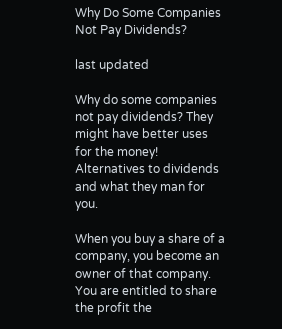Why Do Some Companies Not Pay Dividends?

last updated

Why do some companies not pay dividends? They might have better uses for the money! Alternatives to dividends and what they man for you.

When you buy a share of a company, you become an owner of that company. You are entitled to share the profit the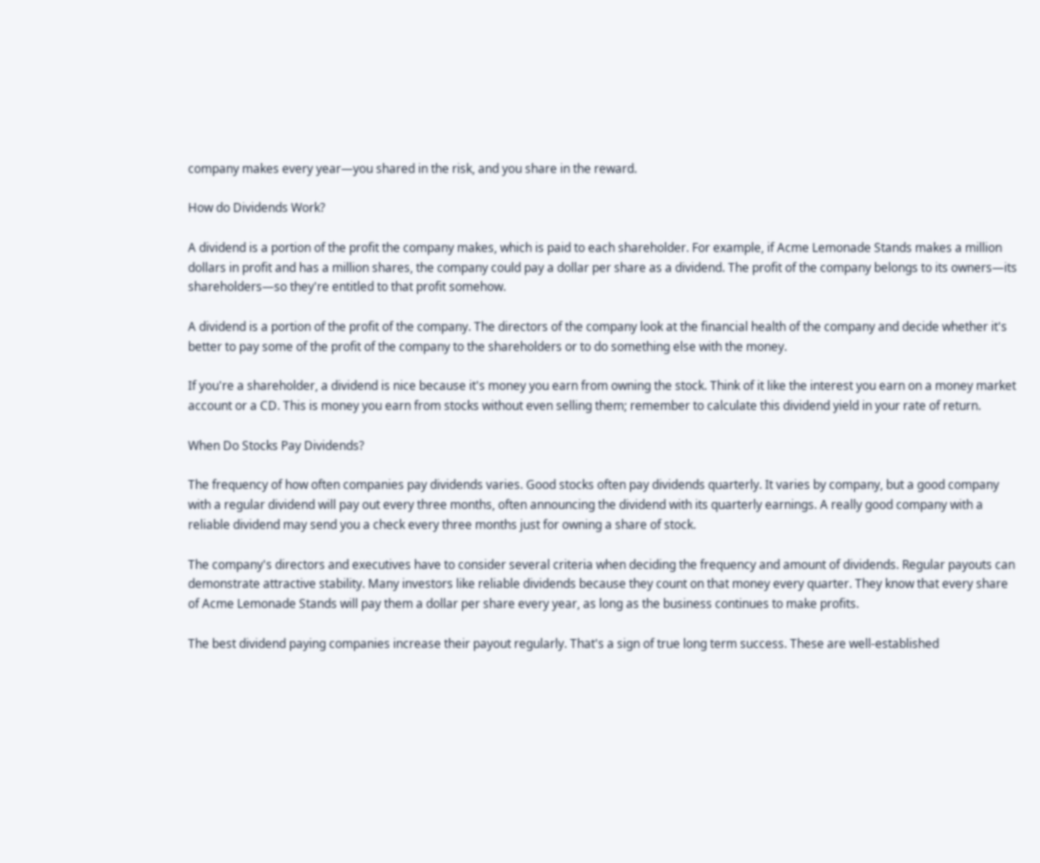company makes every year—you shared in the risk, and you share in the reward.

How do Dividends Work?

A dividend is a portion of the profit the company makes, which is paid to each shareholder. For example, if Acme Lemonade Stands makes a million dollars in profit and has a million shares, the company could pay a dollar per share as a dividend. The profit of the company belongs to its owners—its shareholders—so they're entitled to that profit somehow.

A dividend is a portion of the profit of the company. The directors of the company look at the financial health of the company and decide whether it's better to pay some of the profit of the company to the shareholders or to do something else with the money.

If you're a shareholder, a dividend is nice because it's money you earn from owning the stock. Think of it like the interest you earn on a money market account or a CD. This is money you earn from stocks without even selling them; remember to calculate this dividend yield in your rate of return.

When Do Stocks Pay Dividends?

The frequency of how often companies pay dividends varies. Good stocks often pay dividends quarterly. It varies by company, but a good company with a regular dividend will pay out every three months, often announcing the dividend with its quarterly earnings. A really good company with a reliable dividend may send you a check every three months just for owning a share of stock.

The company's directors and executives have to consider several criteria when deciding the frequency and amount of dividends. Regular payouts can demonstrate attractive stability. Many investors like reliable dividends because they count on that money every quarter. They know that every share of Acme Lemonade Stands will pay them a dollar per share every year, as long as the business continues to make profits.

The best dividend paying companies increase their payout regularly. That's a sign of true long term success. These are well-established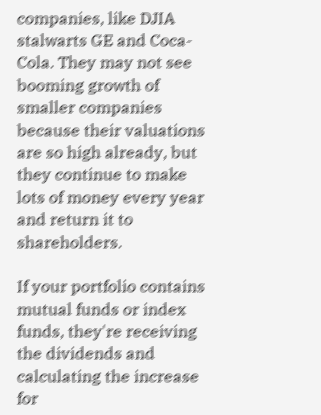companies, like DJIA stalwarts GE and Coca-Cola. They may not see booming growth of smaller companies because their valuations are so high already, but they continue to make lots of money every year and return it to shareholders.

If your portfolio contains mutual funds or index funds, they're receiving the dividends and calculating the increase for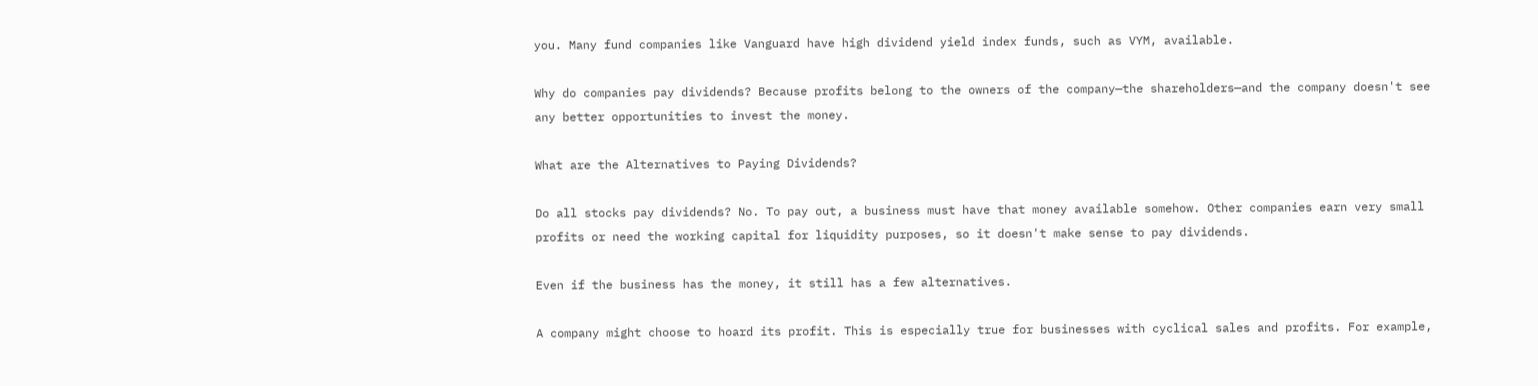you. Many fund companies like Vanguard have high dividend yield index funds, such as VYM, available.

Why do companies pay dividends? Because profits belong to the owners of the company—the shareholders—and the company doesn't see any better opportunities to invest the money.

What are the Alternatives to Paying Dividends?

Do all stocks pay dividends? No. To pay out, a business must have that money available somehow. Other companies earn very small profits or need the working capital for liquidity purposes, so it doesn't make sense to pay dividends.

Even if the business has the money, it still has a few alternatives.

A company might choose to hoard its profit. This is especially true for businesses with cyclical sales and profits. For example,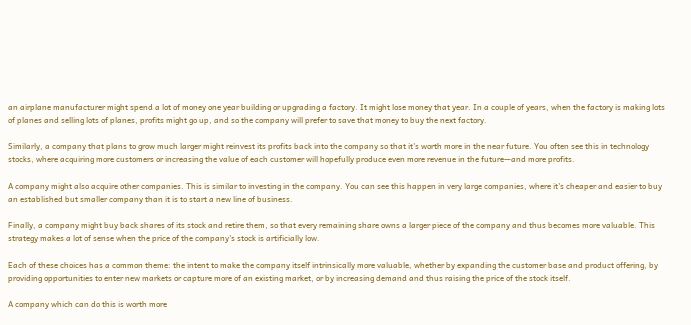an airplane manufacturer might spend a lot of money one year building or upgrading a factory. It might lose money that year. In a couple of years, when the factory is making lots of planes and selling lots of planes, profits might go up, and so the company will prefer to save that money to buy the next factory.

Similarly, a company that plans to grow much larger might reinvest its profits back into the company so that it's worth more in the near future. You often see this in technology stocks, where acquiring more customers or increasing the value of each customer will hopefully produce even more revenue in the future—and more profits.

A company might also acquire other companies. This is similar to investing in the company. You can see this happen in very large companies, where it's cheaper and easier to buy an established but smaller company than it is to start a new line of business.

Finally, a company might buy back shares of its stock and retire them, so that every remaining share owns a larger piece of the company and thus becomes more valuable. This strategy makes a lot of sense when the price of the company's stock is artificially low.

Each of these choices has a common theme: the intent to make the company itself intrinsically more valuable, whether by expanding the customer base and product offering, by providing opportunities to enter new markets or capture more of an existing market, or by increasing demand and thus raising the price of the stock itself.

A company which can do this is worth more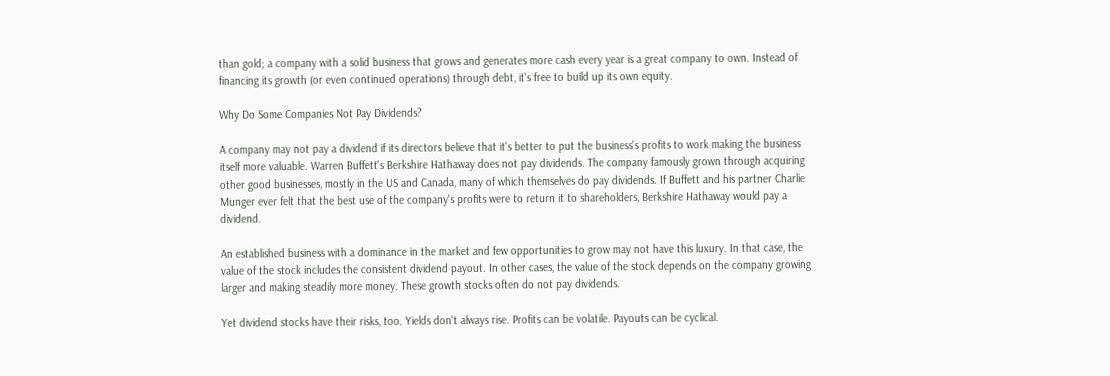than gold; a company with a solid business that grows and generates more cash every year is a great company to own. Instead of financing its growth (or even continued operations) through debt, it's free to build up its own equity.

Why Do Some Companies Not Pay Dividends?

A company may not pay a dividend if its directors believe that it's better to put the business's profits to work making the business itself more valuable. Warren Buffett's Berkshire Hathaway does not pay dividends. The company famously grown through acquiring other good businesses, mostly in the US and Canada, many of which themselves do pay dividends. If Buffett and his partner Charlie Munger ever felt that the best use of the company's profits were to return it to shareholders, Berkshire Hathaway would pay a dividend.

An established business with a dominance in the market and few opportunities to grow may not have this luxury. In that case, the value of the stock includes the consistent dividend payout. In other cases, the value of the stock depends on the company growing larger and making steadily more money. These growth stocks often do not pay dividends.

Yet dividend stocks have their risks, too. Yields don't always rise. Profits can be volatile. Payouts can be cyclical.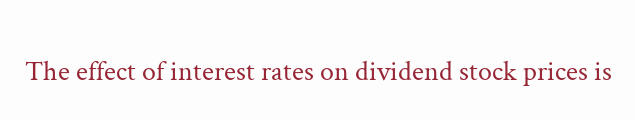The effect of interest rates on dividend stock prices is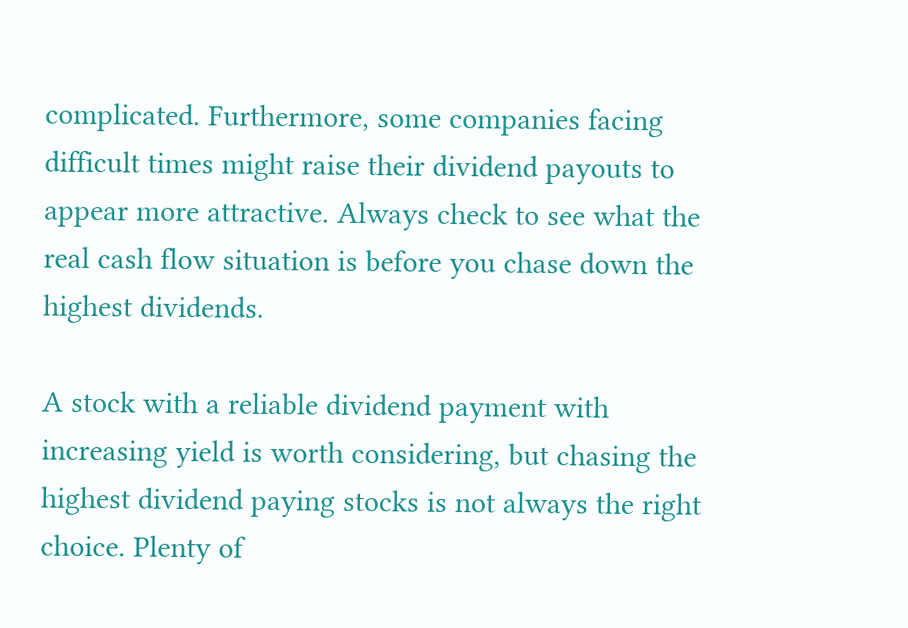complicated. Furthermore, some companies facing difficult times might raise their dividend payouts to appear more attractive. Always check to see what the real cash flow situation is before you chase down the highest dividends.

A stock with a reliable dividend payment with increasing yield is worth considering, but chasing the highest dividend paying stocks is not always the right choice. Plenty of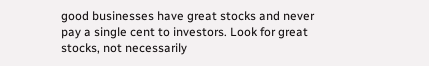good businesses have great stocks and never pay a single cent to investors. Look for great stocks, not necessarily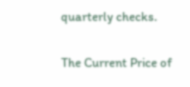quarterly checks.

The Current Price of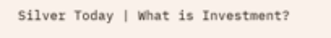Silver Today | What is Investment?